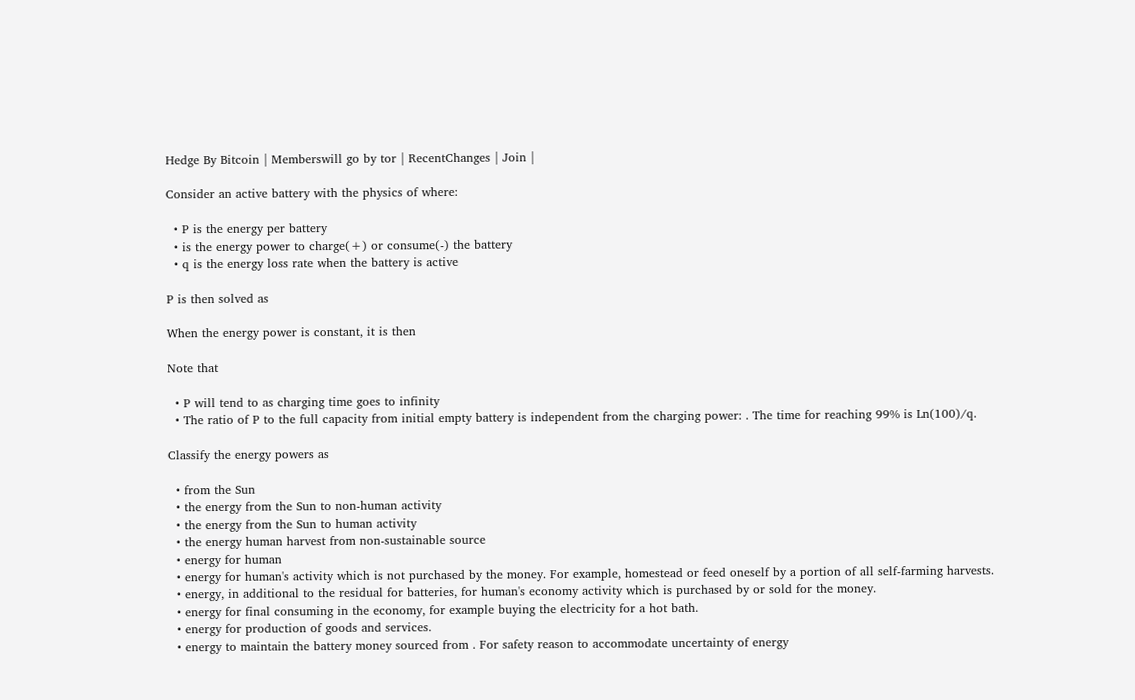Hedge By Bitcoin | Memberswill go by tor | RecentChanges | Join |

Consider an active battery with the physics of where:

  • P is the energy per battery
  • is the energy power to charge(+) or consume(-) the battery
  • q is the energy loss rate when the battery is active

P is then solved as

When the energy power is constant, it is then

Note that

  • P will tend to as charging time goes to infinity
  • The ratio of P to the full capacity from initial empty battery is independent from the charging power: . The time for reaching 99% is Ln(100)/q.

Classify the energy powers as

  • from the Sun
  • the energy from the Sun to non-human activity
  • the energy from the Sun to human activity
  • the energy human harvest from non-sustainable source
  • energy for human
  • energy for human's activity which is not purchased by the money. For example, homestead or feed oneself by a portion of all self-farming harvests.
  • energy, in additional to the residual for batteries, for human's economy activity which is purchased by or sold for the money.
  • energy for final consuming in the economy, for example buying the electricity for a hot bath.
  • energy for production of goods and services.
  • energy to maintain the battery money sourced from . For safety reason to accommodate uncertainty of energy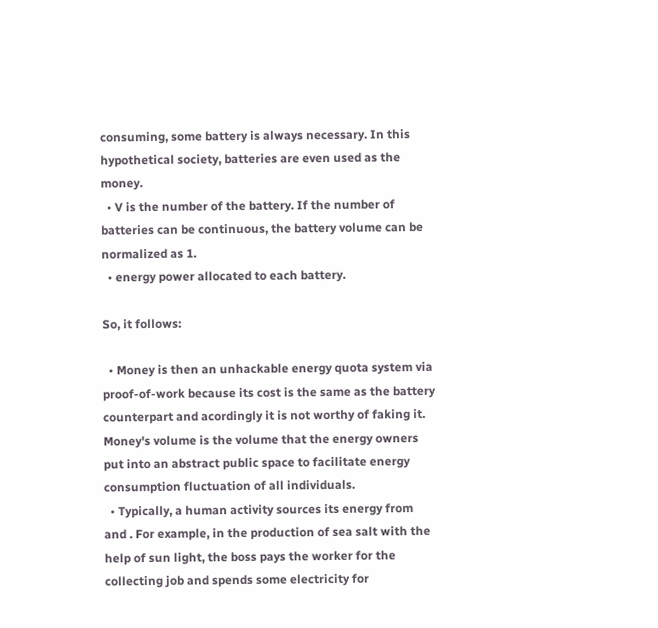consuming, some battery is always necessary. In this hypothetical society, batteries are even used as the money.
  • V is the number of the battery. If the number of batteries can be continuous, the battery volume can be normalized as 1.
  • energy power allocated to each battery.

So, it follows:

  • Money is then an unhackable energy quota system via proof-of-work because its cost is the same as the battery counterpart and acordingly it is not worthy of faking it. Money's volume is the volume that the energy owners put into an abstract public space to facilitate energy consumption fluctuation of all individuals.
  • Typically, a human activity sources its energy from and . For example, in the production of sea salt with the help of sun light, the boss pays the worker for the collecting job and spends some electricity for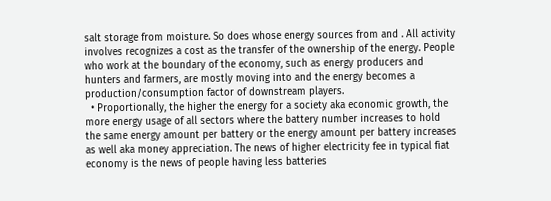salt storage from moisture. So does whose energy sources from and . All activity involves recognizes a cost as the transfer of the ownership of the energy. People who work at the boundary of the economy, such as energy producers and hunters and farmers, are mostly moving into and the energy becomes a production/consumption factor of downstream players.
  • Proportionally, the higher the energy for a society aka economic growth, the more energy usage of all sectors where the battery number increases to hold the same energy amount per battery or the energy amount per battery increases as well aka money appreciation. The news of higher electricity fee in typical fiat economy is the news of people having less batteries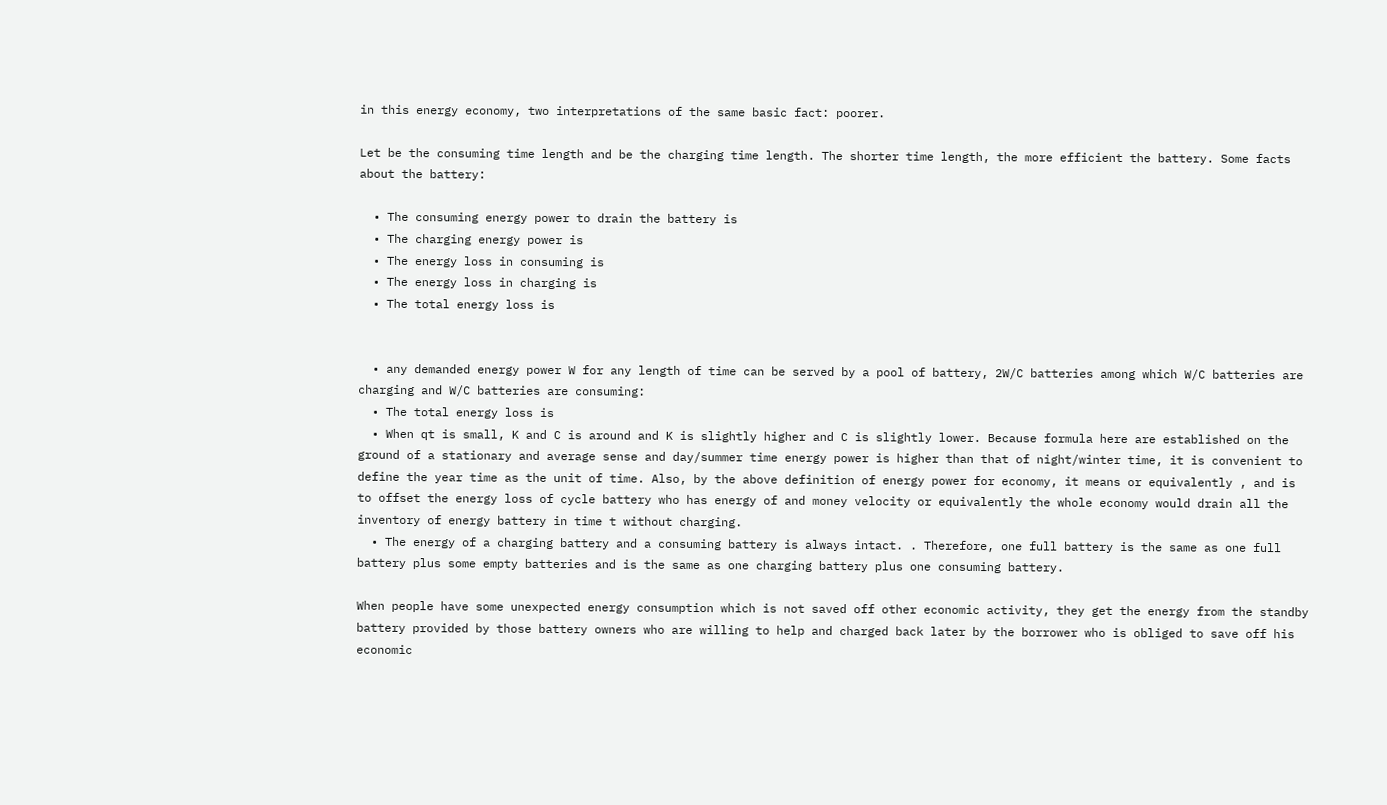in this energy economy, two interpretations of the same basic fact: poorer.

Let be the consuming time length and be the charging time length. The shorter time length, the more efficient the battery. Some facts about the battery:

  • The consuming energy power to drain the battery is
  • The charging energy power is
  • The energy loss in consuming is
  • The energy loss in charging is
  • The total energy loss is


  • any demanded energy power W for any length of time can be served by a pool of battery, 2W/C batteries among which W/C batteries are charging and W/C batteries are consuming:
  • The total energy loss is
  • When qt is small, K and C is around and K is slightly higher and C is slightly lower. Because formula here are established on the ground of a stationary and average sense and day/summer time energy power is higher than that of night/winter time, it is convenient to define the year time as the unit of time. Also, by the above definition of energy power for economy, it means or equivalently , and is to offset the energy loss of cycle battery who has energy of and money velocity or equivalently the whole economy would drain all the inventory of energy battery in time t without charging.
  • The energy of a charging battery and a consuming battery is always intact. . Therefore, one full battery is the same as one full battery plus some empty batteries and is the same as one charging battery plus one consuming battery.

When people have some unexpected energy consumption which is not saved off other economic activity, they get the energy from the standby battery provided by those battery owners who are willing to help and charged back later by the borrower who is obliged to save off his economic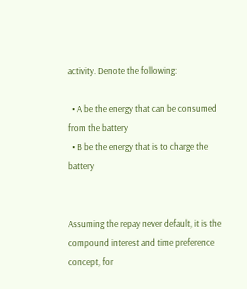activity. Denote the following:

  • A be the energy that can be consumed from the battery
  • B be the energy that is to charge the battery


Assuming the repay never default, it is the compound interest and time preference concept, for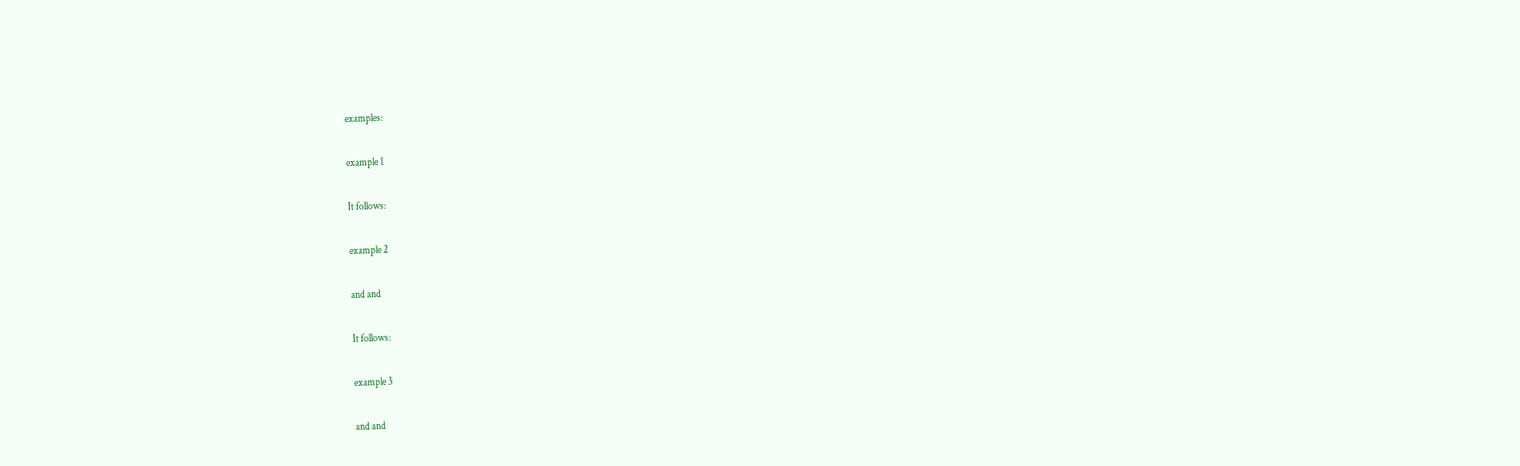examples:

example 1

It follows:

example 2

and and

It follows:

example 3

and and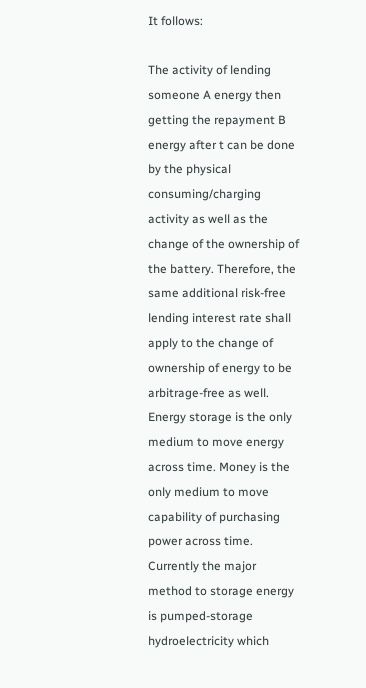It follows:

The activity of lending someone A energy then getting the repayment B energy after t can be done by the physical consuming/charging activity as well as the change of the ownership of the battery. Therefore, the same additional risk-free lending interest rate shall apply to the change of ownership of energy to be arbitrage-free as well. Energy storage is the only medium to move energy across time. Money is the only medium to move capability of purchasing power across time. Currently the major method to storage energy is pumped-storage hydroelectricity which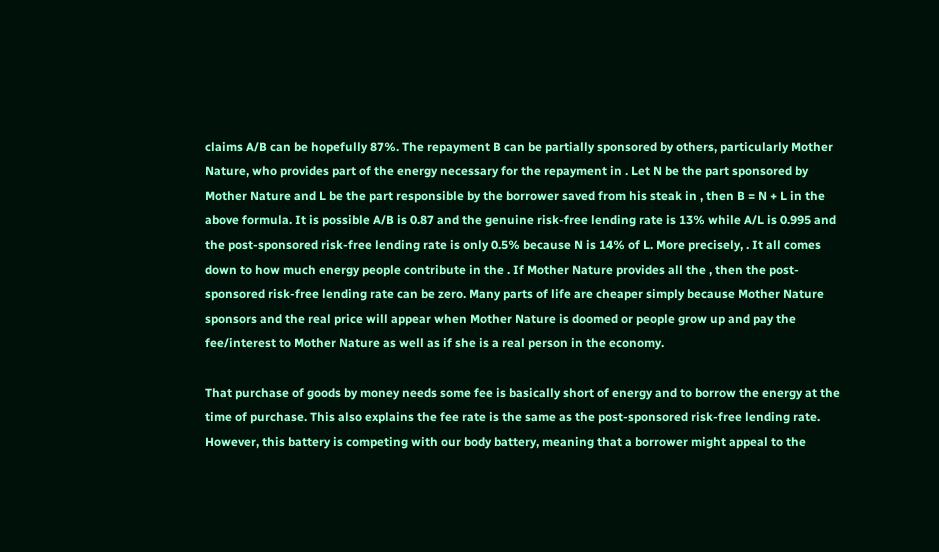claims A/B can be hopefully 87%. The repayment B can be partially sponsored by others, particularly Mother Nature, who provides part of the energy necessary for the repayment in . Let N be the part sponsored by Mother Nature and L be the part responsible by the borrower saved from his steak in , then B = N + L in the above formula. It is possible A/B is 0.87 and the genuine risk-free lending rate is 13% while A/L is 0.995 and the post-sponsored risk-free lending rate is only 0.5% because N is 14% of L. More precisely, . It all comes down to how much energy people contribute in the . If Mother Nature provides all the , then the post-sponsored risk-free lending rate can be zero. Many parts of life are cheaper simply because Mother Nature sponsors and the real price will appear when Mother Nature is doomed or people grow up and pay the fee/interest to Mother Nature as well as if she is a real person in the economy.

That purchase of goods by money needs some fee is basically short of energy and to borrow the energy at the time of purchase. This also explains the fee rate is the same as the post-sponsored risk-free lending rate. However, this battery is competing with our body battery, meaning that a borrower might appeal to the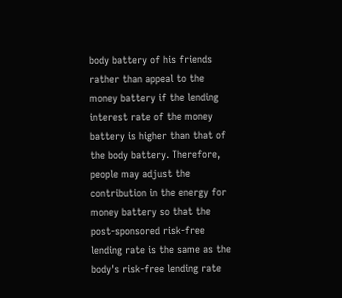body battery of his friends rather than appeal to the money battery if the lending interest rate of the money battery is higher than that of the body battery. Therefore, people may adjust the contribution in the energy for money battery so that the post-sponsored risk-free lending rate is the same as the body's risk-free lending rate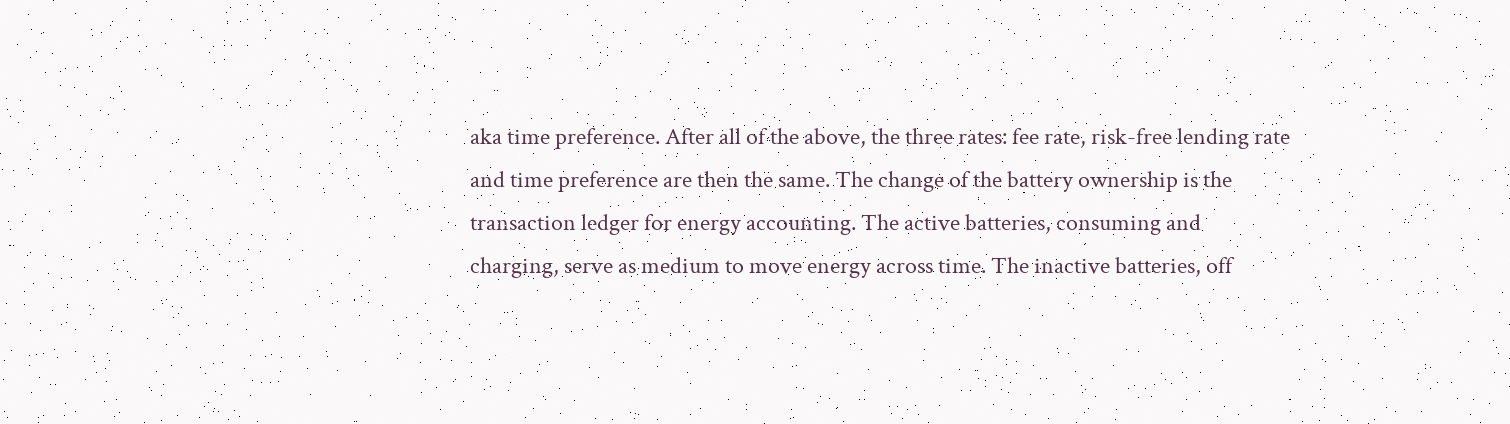aka time preference. After all of the above, the three rates: fee rate, risk-free lending rate and time preference are then the same. The change of the battery ownership is the transaction ledger for energy accounting. The active batteries, consuming and charging, serve as medium to move energy across time. The inactive batteries, off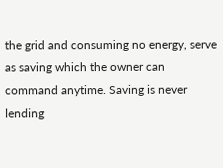the grid and consuming no energy, serve as saving which the owner can command anytime. Saving is never lending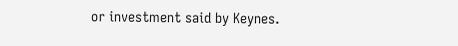or investment said by Keynes.